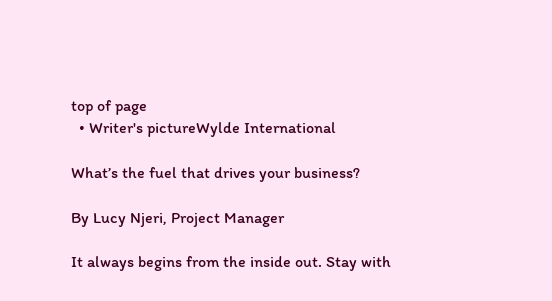top of page
  • Writer's pictureWylde International

What’s the fuel that drives your business?

By Lucy Njeri, Project Manager

It always begins from the inside out. Stay with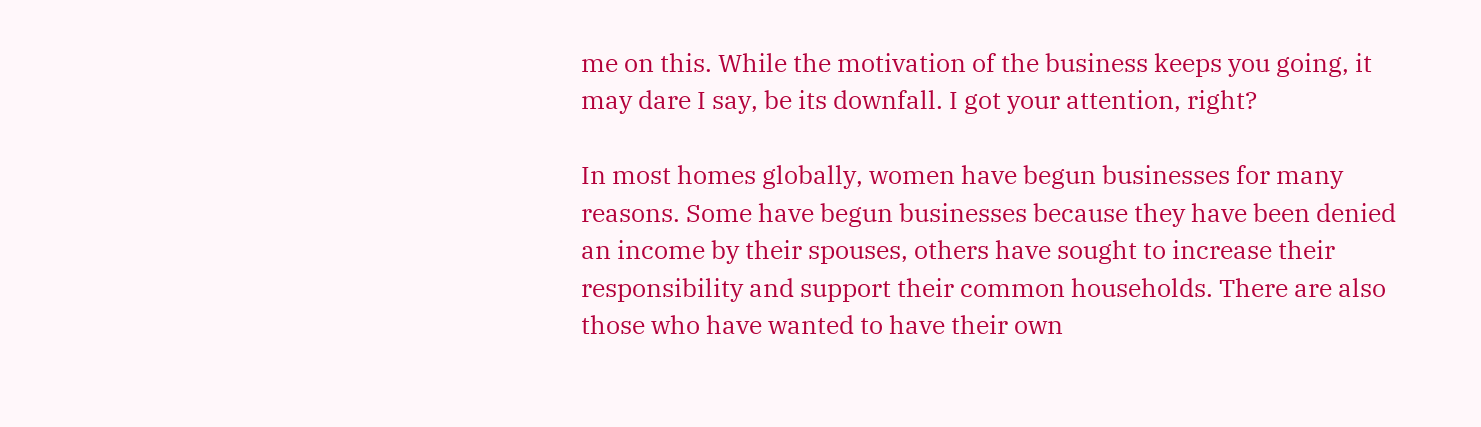me on this. While the motivation of the business keeps you going, it may dare I say, be its downfall. I got your attention, right?

In most homes globally, women have begun businesses for many reasons. Some have begun businesses because they have been denied an income by their spouses, others have sought to increase their responsibility and support their common households. There are also those who have wanted to have their own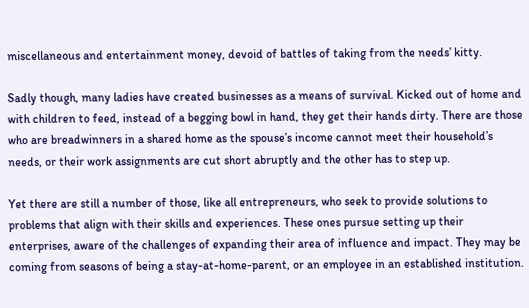miscellaneous and entertainment money, devoid of battles of taking from the needs’ kitty.

Sadly though, many ladies have created businesses as a means of survival. Kicked out of home and with children to feed, instead of a begging bowl in hand, they get their hands dirty. There are those who are breadwinners in a shared home as the spouse’s income cannot meet their household’s needs, or their work assignments are cut short abruptly and the other has to step up.

Yet there are still a number of those, like all entrepreneurs, who seek to provide solutions to problems that align with their skills and experiences. These ones pursue setting up their enterprises, aware of the challenges of expanding their area of influence and impact. They may be coming from seasons of being a stay-at-home-parent, or an employee in an established institution.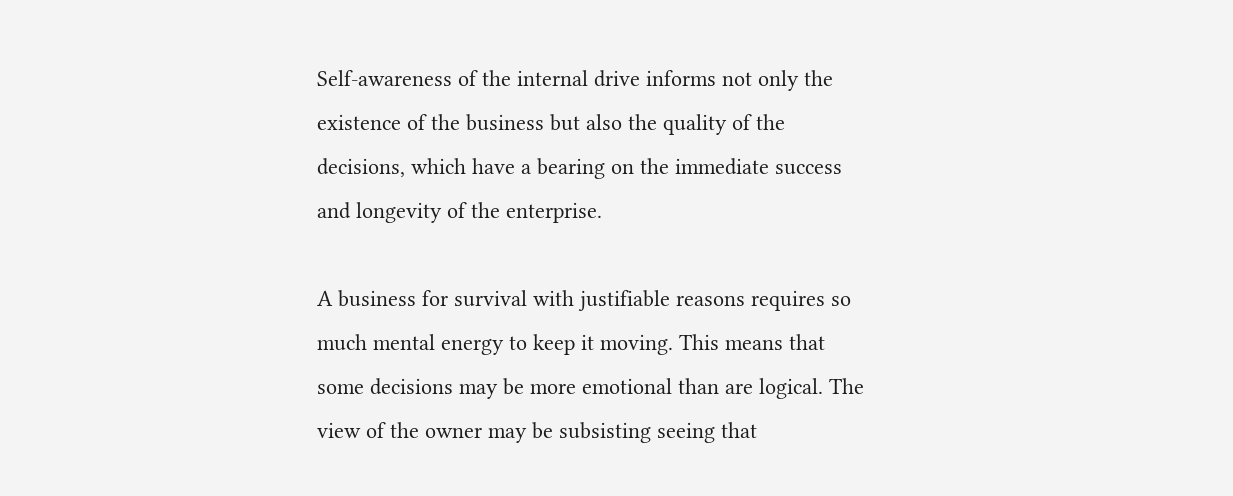Self-awareness of the internal drive informs not only the existence of the business but also the quality of the decisions, which have a bearing on the immediate success and longevity of the enterprise.

A business for survival with justifiable reasons requires so much mental energy to keep it moving. This means that some decisions may be more emotional than are logical. The view of the owner may be subsisting seeing that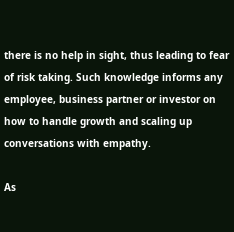there is no help in sight, thus leading to fear of risk taking. Such knowledge informs any employee, business partner or investor on how to handle growth and scaling up conversations with empathy.

As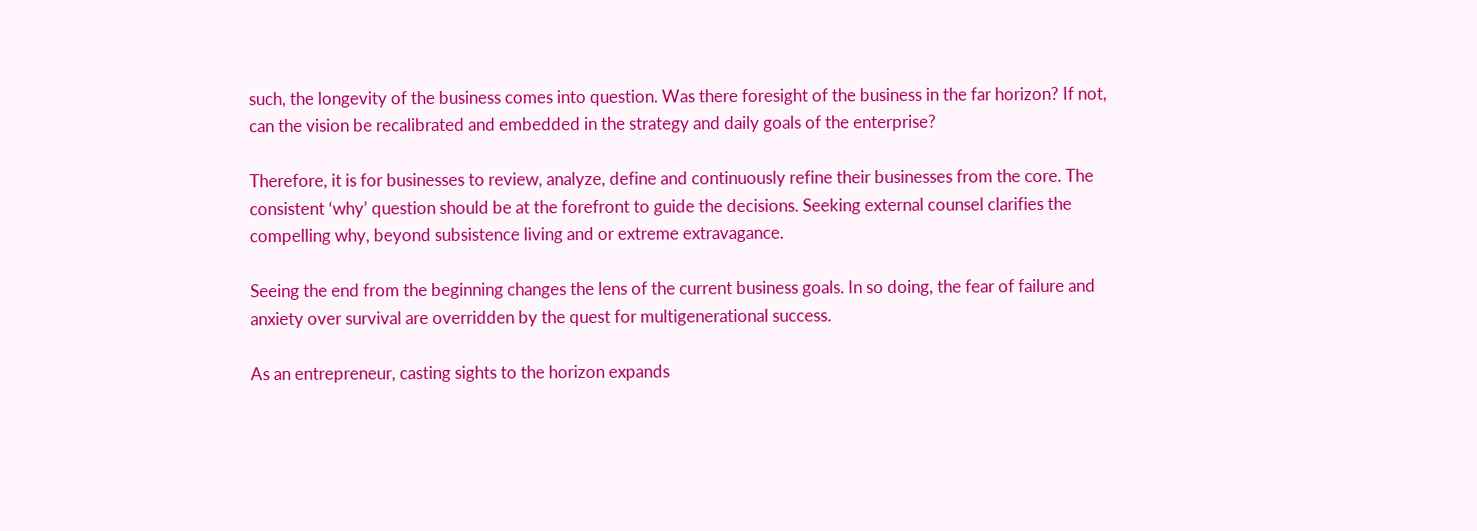such, the longevity of the business comes into question. Was there foresight of the business in the far horizon? If not, can the vision be recalibrated and embedded in the strategy and daily goals of the enterprise?

Therefore, it is for businesses to review, analyze, define and continuously refine their businesses from the core. The consistent ‘why’ question should be at the forefront to guide the decisions. Seeking external counsel clarifies the compelling why, beyond subsistence living and or extreme extravagance.

Seeing the end from the beginning changes the lens of the current business goals. In so doing, the fear of failure and anxiety over survival are overridden by the quest for multigenerational success.

As an entrepreneur, casting sights to the horizon expands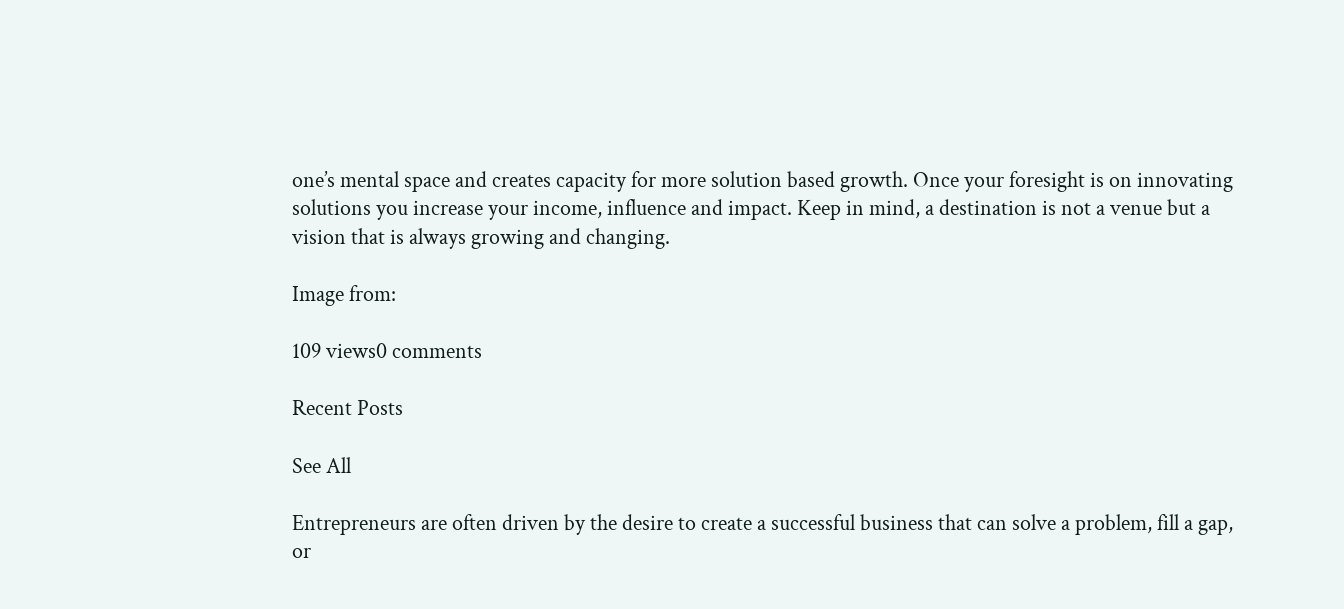one’s mental space and creates capacity for more solution based growth. Once your foresight is on innovating solutions you increase your income, influence and impact. Keep in mind, a destination is not a venue but a vision that is always growing and changing.

Image from:

109 views0 comments

Recent Posts

See All

Entrepreneurs are often driven by the desire to create a successful business that can solve a problem, fill a gap, or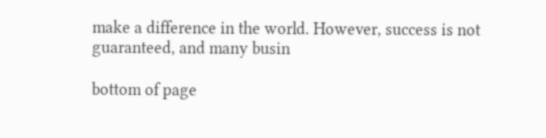make a difference in the world. However, success is not guaranteed, and many busin

bottom of page